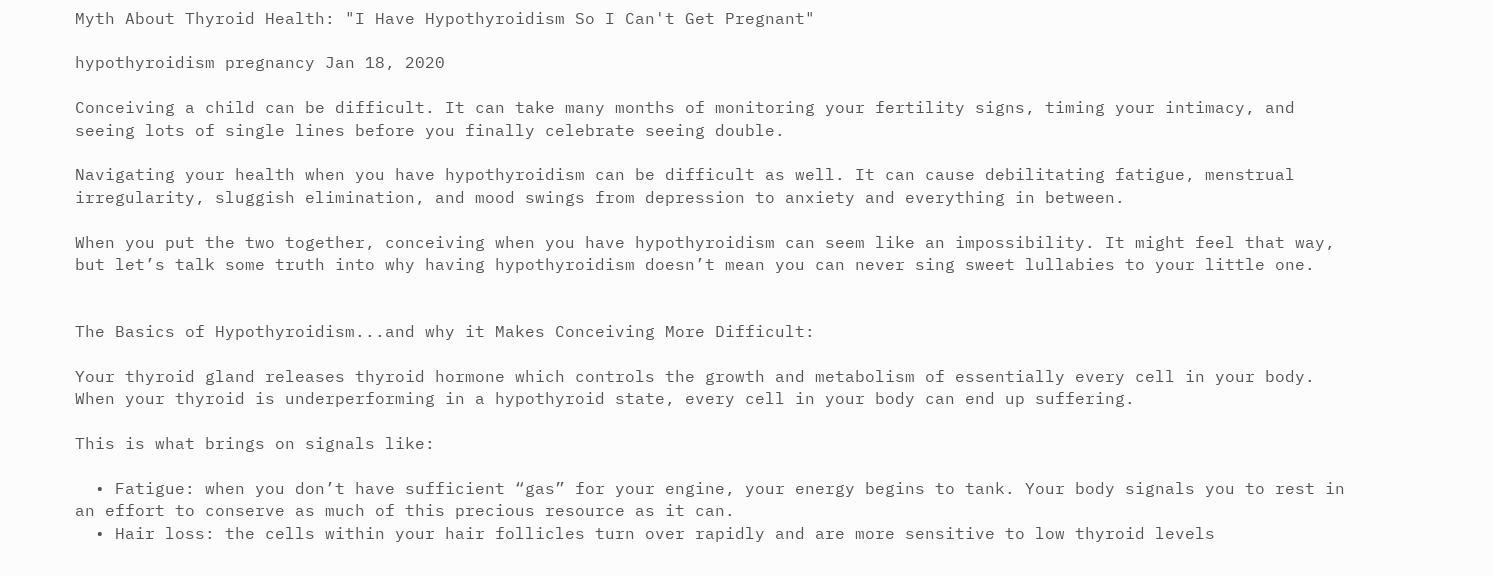Myth About Thyroid Health: "I Have Hypothyroidism So I Can't Get Pregnant"

hypothyroidism pregnancy Jan 18, 2020

Conceiving a child can be difficult. It can take many months of monitoring your fertility signs, timing your intimacy, and seeing lots of single lines before you finally celebrate seeing double.

Navigating your health when you have hypothyroidism can be difficult as well. It can cause debilitating fatigue, menstrual irregularity, sluggish elimination, and mood swings from depression to anxiety and everything in between.

When you put the two together, conceiving when you have hypothyroidism can seem like an impossibility. It might feel that way, but let’s talk some truth into why having hypothyroidism doesn’t mean you can never sing sweet lullabies to your little one.


The Basics of Hypothyroidism...and why it Makes Conceiving More Difficult:

Your thyroid gland releases thyroid hormone which controls the growth and metabolism of essentially every cell in your body. When your thyroid is underperforming in a hypothyroid state, every cell in your body can end up suffering.

This is what brings on signals like:

  • Fatigue: when you don’t have sufficient “gas” for your engine, your energy begins to tank. Your body signals you to rest in an effort to conserve as much of this precious resource as it can.
  • Hair loss: the cells within your hair follicles turn over rapidly and are more sensitive to low thyroid levels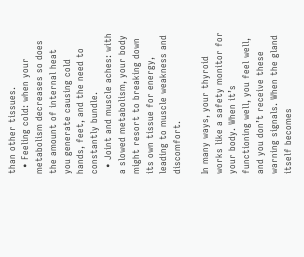than other tissues.
  • Feeling cold: when your metabolism decreases so does the amount of internal heat you generate causing cold hands, feet, and the need to constantly bundle.
  • Joint and muscle aches: with a slowed metabolism, your body might resort to breaking down its own tissue for energy, leading to muscle weakness and discomfort.

In many ways, your thyroid works like a safety monitor for your body. When it’s functioning well, you feel well, and you don’t receive these warning signals. When the gland itself becomes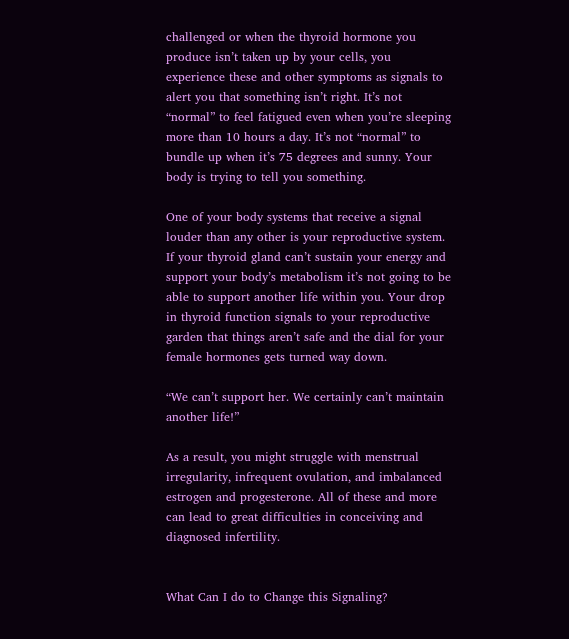challenged or when the thyroid hormone you produce isn’t taken up by your cells, you experience these and other symptoms as signals to alert you that something isn’t right. It’s not “normal” to feel fatigued even when you’re sleeping more than 10 hours a day. It’s not “normal” to bundle up when it’s 75 degrees and sunny. Your body is trying to tell you something.

One of your body systems that receive a signal louder than any other is your reproductive system. If your thyroid gland can’t sustain your energy and support your body’s metabolism it’s not going to be able to support another life within you. Your drop in thyroid function signals to your reproductive garden that things aren’t safe and the dial for your female hormones gets turned way down.

“We can’t support her. We certainly can’t maintain another life!”

As a result, you might struggle with menstrual irregularity, infrequent ovulation, and imbalanced estrogen and progesterone. All of these and more can lead to great difficulties in conceiving and diagnosed infertility.


What Can I do to Change this Signaling?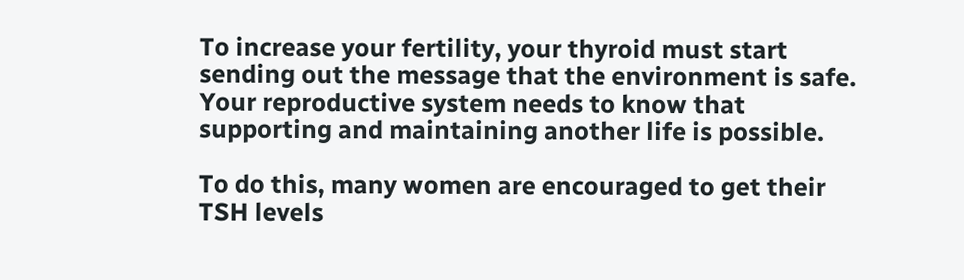To increase your fertility, your thyroid must start sending out the message that the environment is safe. Your reproductive system needs to know that supporting and maintaining another life is possible.

To do this, many women are encouraged to get their TSH levels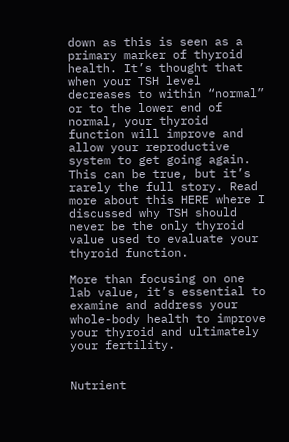down as this is seen as a primary marker of thyroid health. It’s thought that when your TSH level decreases to within “normal” or to the lower end of normal, your thyroid function will improve and allow your reproductive system to get going again. This can be true, but it’s rarely the full story. Read more about this HERE where I discussed why TSH should never be the only thyroid value used to evaluate your thyroid function.

More than focusing on one lab value, it’s essential to examine and address your whole-body health to improve your thyroid and ultimately your fertility.


Nutrient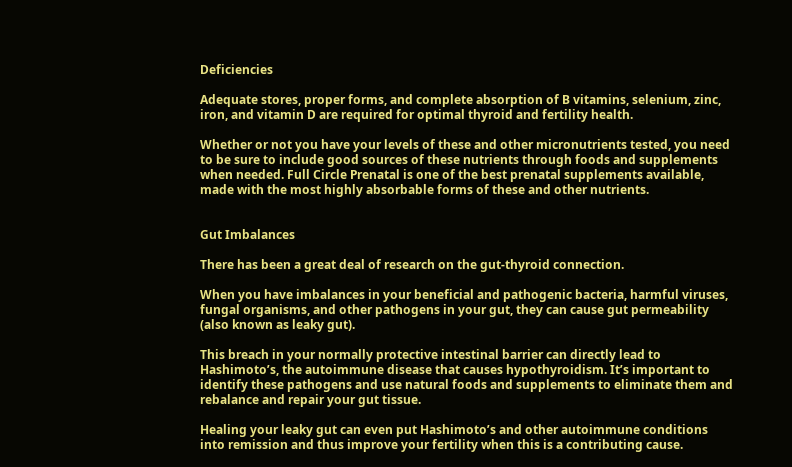Deficiencies

Adequate stores, proper forms, and complete absorption of B vitamins, selenium, zinc, iron, and vitamin D are required for optimal thyroid and fertility health.

Whether or not you have your levels of these and other micronutrients tested, you need to be sure to include good sources of these nutrients through foods and supplements when needed. Full Circle Prenatal is one of the best prenatal supplements available, made with the most highly absorbable forms of these and other nutrients.


Gut Imbalances

There has been a great deal of research on the gut-thyroid connection.

When you have imbalances in your beneficial and pathogenic bacteria, harmful viruses, fungal organisms, and other pathogens in your gut, they can cause gut permeability (also known as leaky gut).

This breach in your normally protective intestinal barrier can directly lead to Hashimoto’s, the autoimmune disease that causes hypothyroidism. It’s important to identify these pathogens and use natural foods and supplements to eliminate them and rebalance and repair your gut tissue.

Healing your leaky gut can even put Hashimoto’s and other autoimmune conditions into remission and thus improve your fertility when this is a contributing cause.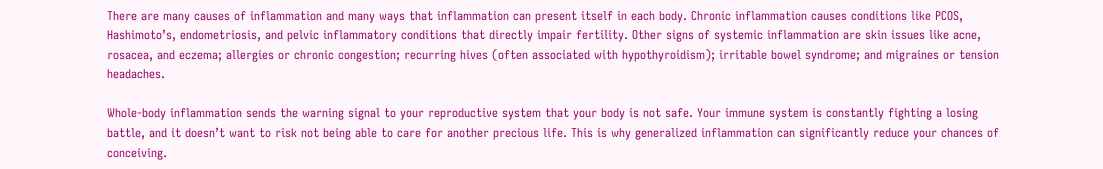There are many causes of inflammation and many ways that inflammation can present itself in each body. Chronic inflammation causes conditions like PCOS, Hashimoto’s, endometriosis, and pelvic inflammatory conditions that directly impair fertility. Other signs of systemic inflammation are skin issues like acne, rosacea, and eczema; allergies or chronic congestion; recurring hives (often associated with hypothyroidism); irritable bowel syndrome; and migraines or tension headaches.

Whole-body inflammation sends the warning signal to your reproductive system that your body is not safe. Your immune system is constantly fighting a losing battle, and it doesn’t want to risk not being able to care for another precious life. This is why generalized inflammation can significantly reduce your chances of conceiving.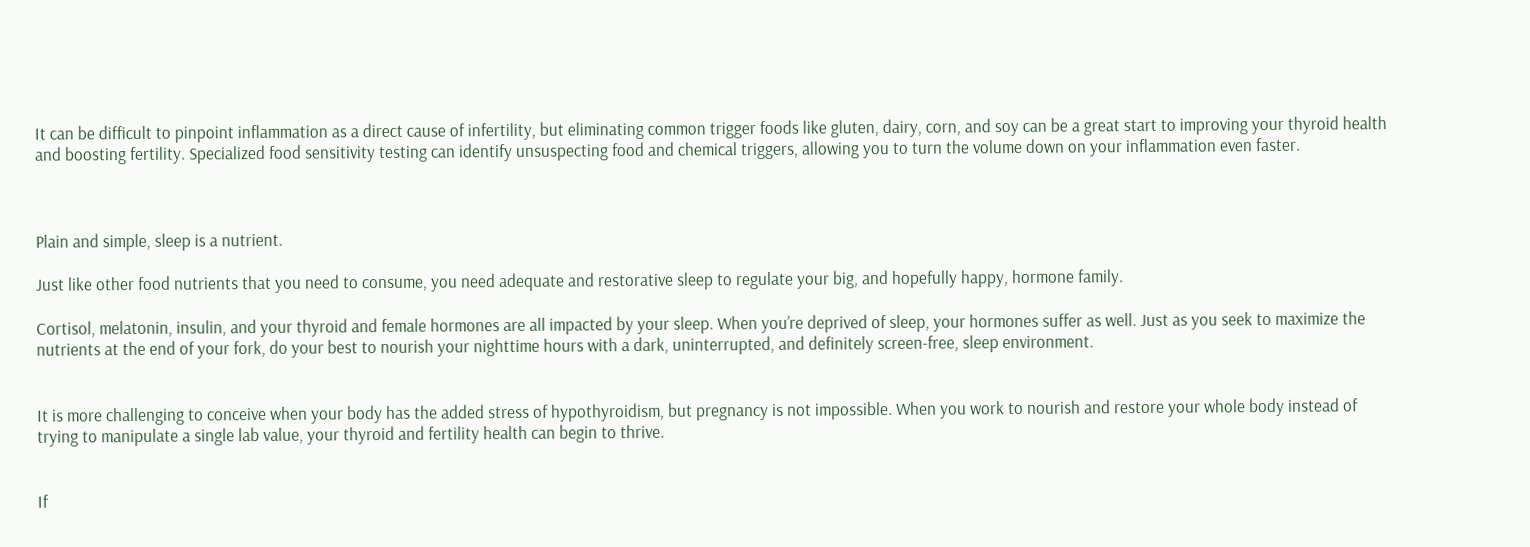It can be difficult to pinpoint inflammation as a direct cause of infertility, but eliminating common trigger foods like gluten, dairy, corn, and soy can be a great start to improving your thyroid health and boosting fertility. Specialized food sensitivity testing can identify unsuspecting food and chemical triggers, allowing you to turn the volume down on your inflammation even faster.



Plain and simple, sleep is a nutrient.

Just like other food nutrients that you need to consume, you need adequate and restorative sleep to regulate your big, and hopefully happy, hormone family.

Cortisol, melatonin, insulin, and your thyroid and female hormones are all impacted by your sleep. When you’re deprived of sleep, your hormones suffer as well. Just as you seek to maximize the nutrients at the end of your fork, do your best to nourish your nighttime hours with a dark, uninterrupted, and definitely screen-free, sleep environment.


It is more challenging to conceive when your body has the added stress of hypothyroidism, but pregnancy is not impossible. When you work to nourish and restore your whole body instead of trying to manipulate a single lab value, your thyroid and fertility health can begin to thrive.


If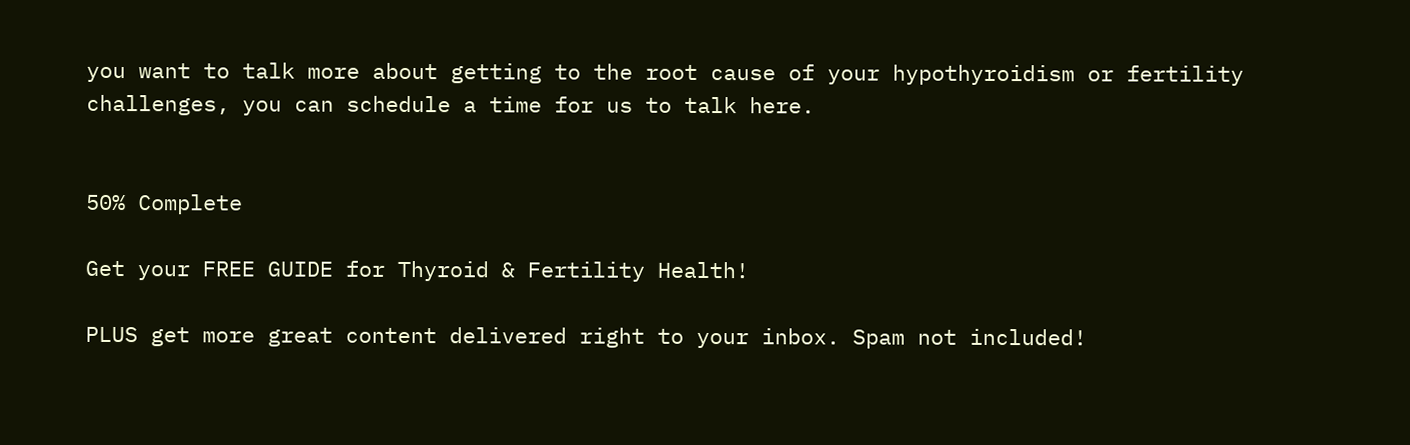you want to talk more about getting to the root cause of your hypothyroidism or fertility challenges, you can schedule a time for us to talk here.


50% Complete

Get your FREE GUIDE for Thyroid & Fertility Health!

PLUS get more great content delivered right to your inbox. Spam not included!